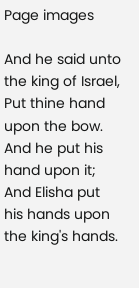Page images

And he said unto the king of Israel, Put thine hand upon the bow. And he put his hand upon it; And Elisha put his hands upon the king's hands.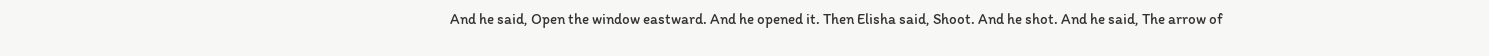And he said, Open the window eastward. And he opened it. Then Elisha said, Shoot. And he shot. And he said, The arrow of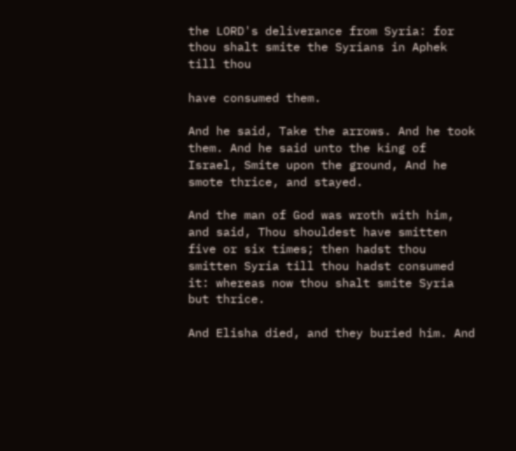the LORD's deliverance from Syria: for thou shalt smite the Syrians in Aphek till thou

have consumed them.

And he said, Take the arrows. And he took them. And he said unto the king of Israel, Smite upon the ground, And he smote thrice, and stayed.

And the man of God was wroth with him, and said, Thou shouldest have smitten five or six times; then hadst thou smitten Syria till thou hadst consumed it: whereas now thou shalt smite Syria but thrice.

And Elisha died, and they buried him. And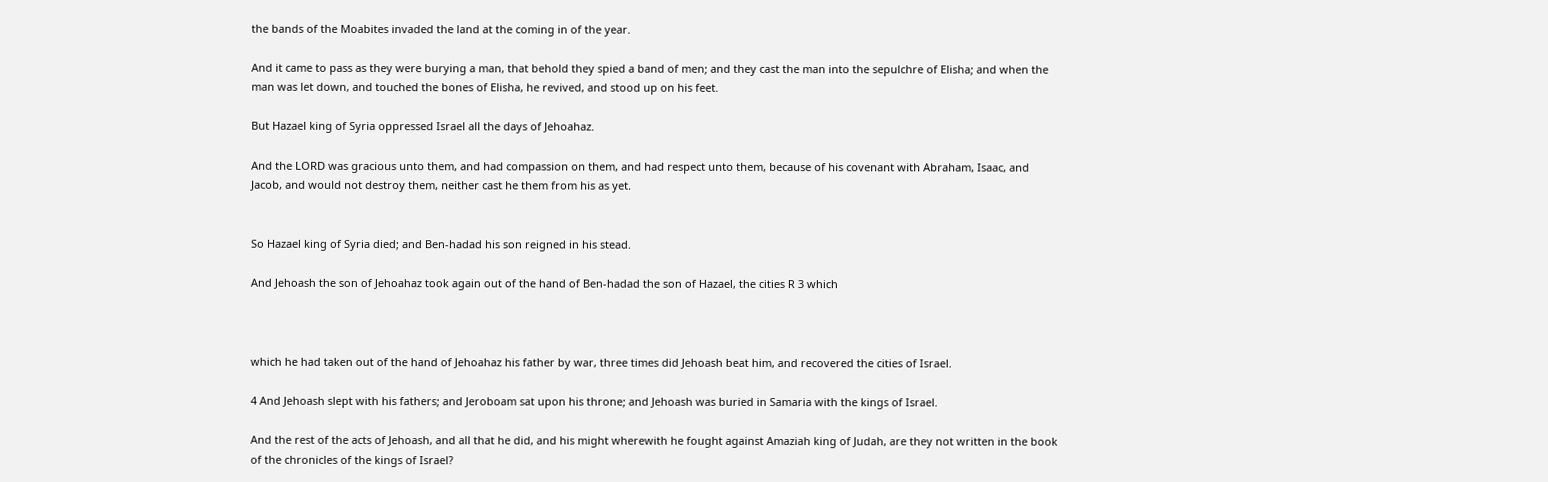the bands of the Moabites invaded the land at the coming in of the year.

And it came to pass as they were burying a man, that behold they spied a band of men; and they cast the man into the sepulchre of Elisha; and when the man was let down, and touched the bones of Elisha, he revived, and stood up on his feet.

But Hazael king of Syria oppressed Israel all the days of Jehoahaz.

And the LORD was gracious unto them, and had compassion on them, and had respect unto them, because of his covenant with Abraham, Isaac, and Jacob, and would not destroy them, neither cast he them from his as yet.


So Hazael king of Syria died; and Ben-hadad his son reigned in his stead.

And Jehoash the son of Jehoahaz took again out of the hand of Ben-hadad the son of Hazael, the cities R 3 which



which he had taken out of the hand of Jehoahaz his father by war, three times did Jehoash beat him, and recovered the cities of Israel.

4 And Jehoash slept with his fathers; and Jeroboam sat upon his throne; and Jehoash was buried in Samaria with the kings of Israel.

And the rest of the acts of Jehoash, and all that he did, and his might wherewith he fought against Amaziah king of Judah, are they not written in the book of the chronicles of the kings of Israel?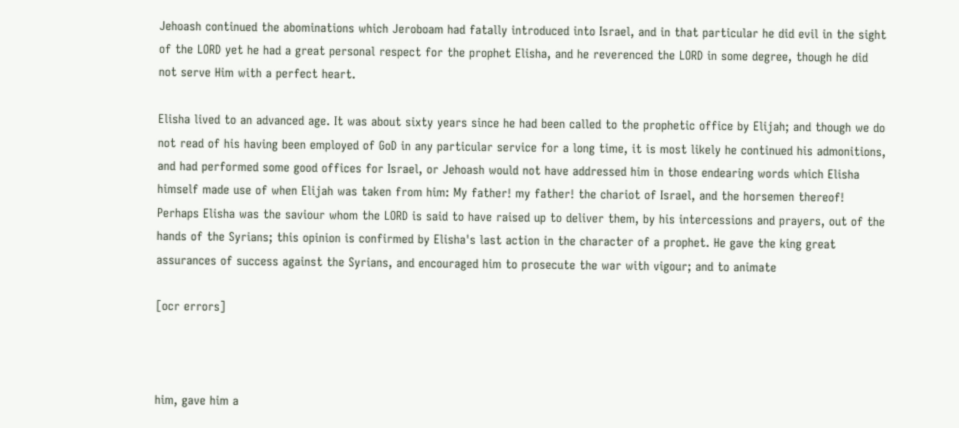Jehoash continued the abominations which Jeroboam had fatally introduced into Israel, and in that particular he did evil in the sight of the LORD yet he had a great personal respect for the prophet Elisha, and he reverenced the LORD in some degree, though he did not serve Him with a perfect heart.

Elisha lived to an advanced age. It was about sixty years since he had been called to the prophetic office by Elijah; and though we do not read of his having been employed of GoD in any particular service for a long time, it is most likely he continued his admonitions, and had performed some good offices for Israel, or Jehoash would not have addressed him in those endearing words which Elisha himself made use of when Elijah was taken from him: My father! my father! the chariot of Israel, and the horsemen thereof! Perhaps Elisha was the saviour whom the LORD is said to have raised up to deliver them, by his intercessions and prayers, out of the hands of the Syrians; this opinion is confirmed by Elisha's last action in the character of a prophet. He gave the king great assurances of success against the Syrians, and encouraged him to prosecute the war with vigour; and to animate

[ocr errors]



him, gave him a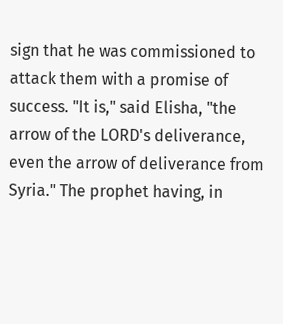sign that he was commissioned to attack them with a promise of success. "It is," said Elisha, "the arrow of the LORD's deliverance, even the arrow of deliverance from Syria." The prophet having, in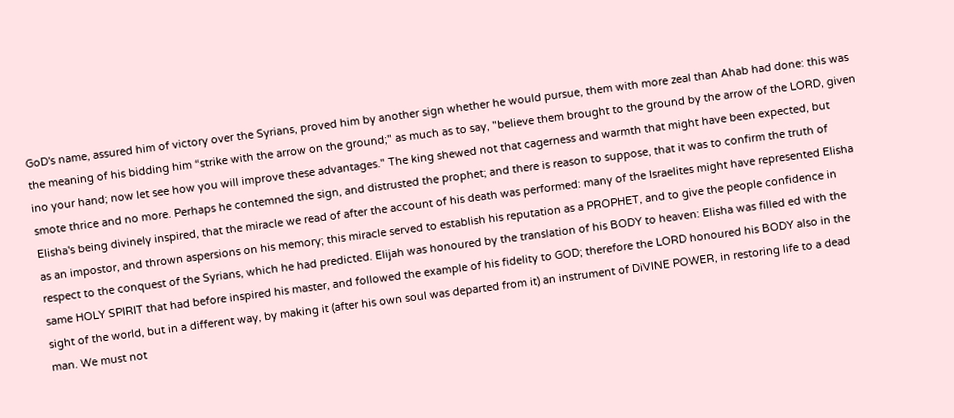GoD's name, assured him of victory over the Syrians, proved him by another sign whether he would pursue, them with more zeal than Ahab had done: this was the meaning of his bidding him “strike with the arrow on the ground;" as much as to say, "believe them brought to the ground by the arrow of the LORD, given ino your hand; now let see how you will improve these advantages." The king shewed not that cagerness and warmth that might have been expected, but smote thrice and no more. Perhaps he contemned the sign, and distrusted the prophet; and there is reason to suppose, that it was to confirm the truth of Elisha's being divinely inspired, that the miracle we read of after the account of his death was performed: many of the Israelites might have represented Elisha as an impostor, and thrown aspersions on his memory; this miracle served to establish his reputation as a PROPHET, and to give the people confidence in respect to the conquest of the Syrians, which he had predicted. Elijah was honoured by the translation of his BODY to heaven: Elisha was filled ed with the same HOLY SPIRIT that had before inspired his master, and followed the example of his fidelity to GOD; therefore the LORD honoured his BODY also in the sight of the world, but in a different way, by making it (after his own soul was departed from it) an instrument of DiVINE POWER, in restoring life to a dead man. We must not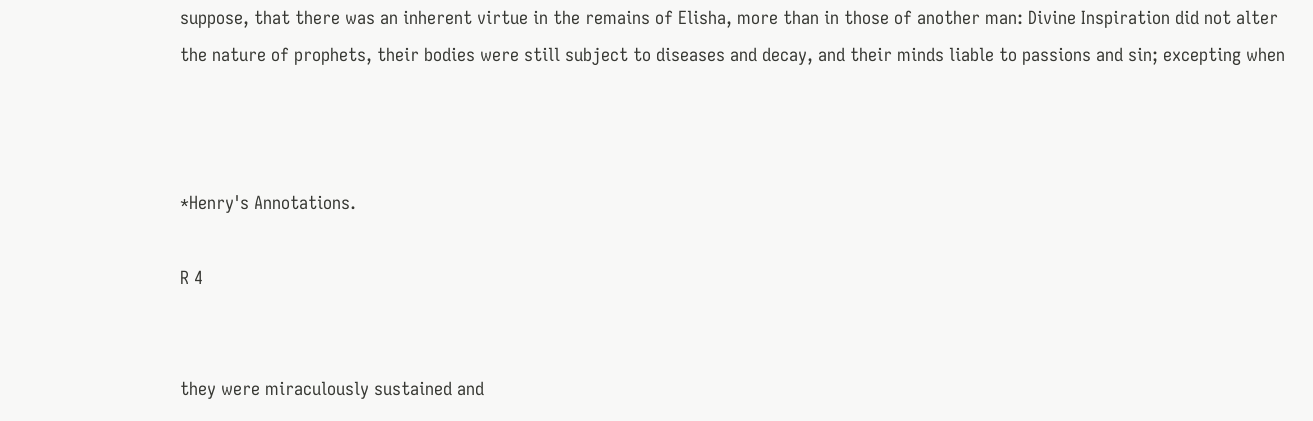suppose, that there was an inherent virtue in the remains of Elisha, more than in those of another man: Divine Inspiration did not alter the nature of prophets, their bodies were still subject to diseases and decay, and their minds liable to passions and sin; excepting when



*Henry's Annotations.

R 4


they were miraculously sustained and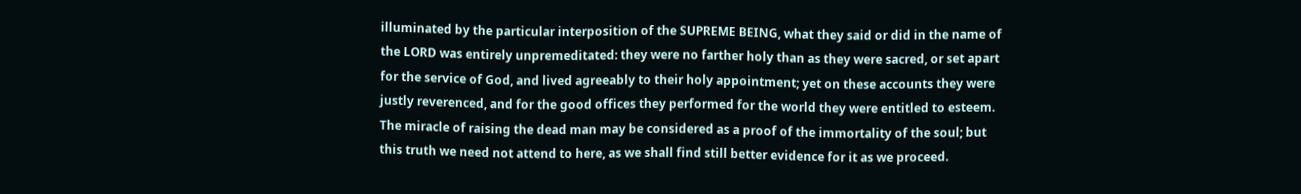illuminated by the particular interposition of the SUPREME BEING, what they said or did in the name of the LORD was entirely unpremeditated: they were no farther holy than as they were sacred, or set apart for the service of God, and lived agreeably to their holy appointment; yet on these accounts they were justly reverenced, and for the good offices they performed for the world they were entitled to esteem. The miracle of raising the dead man may be considered as a proof of the immortality of the soul; but this truth we need not attend to here, as we shall find still better evidence for it as we proceed.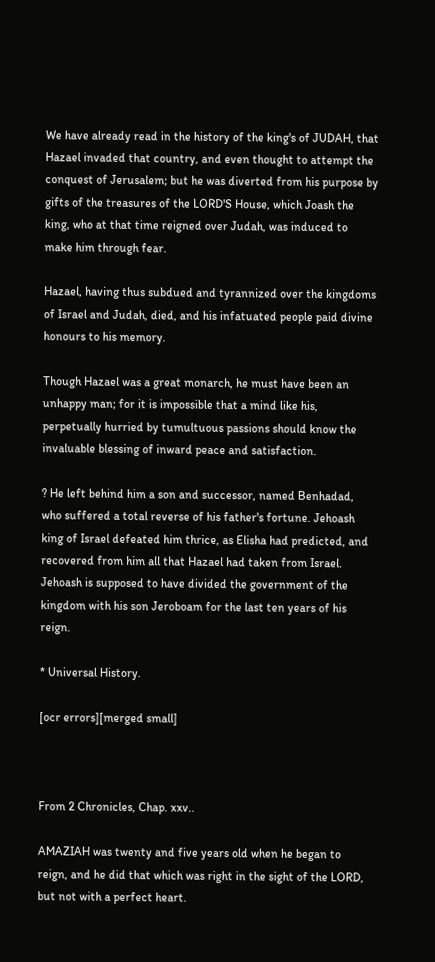We have already read in the history of the king's of JUDAH, that Hazael invaded that country, and even thought to attempt the conquest of Jerusalem; but he was diverted from his purpose by gifts of the treasures of the LORD'S House, which Joash the king, who at that time reigned over Judah, was induced to make him through fear.

Hazael, having thus subdued and tyrannized over the kingdoms of Israel and Judah, died, and his infatuated people paid divine honours to his memory.

Though Hazael was a great monarch, he must have been an unhappy man; for it is impossible that a mind like his, perpetually hurried by tumultuous passions should know the invaluable blessing of inward peace and satisfaction.

? He left behind him a son and successor, named Benhadad, who suffered a total reverse of his father's fortune. Jehoash king of Israel defeated him thrice, as Elisha had predicted, and recovered from him all that Hazael had taken from Israel. Jehoash is supposed to have divided the government of the kingdom with his son Jeroboam for the last ten years of his reign.

* Universal History.

[ocr errors][merged small]



From 2 Chronicles, Chap. xxv..

AMAZIAH was twenty and five years old when he began to reign, and he did that which was right in the sight of the LORD, but not with a perfect heart.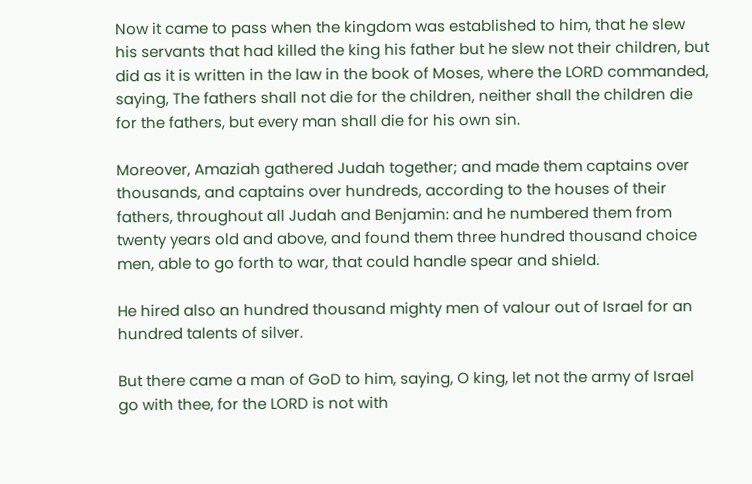Now it came to pass when the kingdom was established to him, that he slew his servants that had killed the king his father but he slew not their children, but did as it is written in the law in the book of Moses, where the LORD commanded, saying, The fathers shall not die for the children, neither shall the children die for the fathers, but every man shall die for his own sin.

Moreover, Amaziah gathered Judah together; and made them captains over thousands, and captains over hundreds, according to the houses of their fathers, throughout all Judah and Benjamin: and he numbered them from twenty years old and above, and found them three hundred thousand choice men, able to go forth to war, that could handle spear and shield.

He hired also an hundred thousand mighty men of valour out of Israel for an hundred talents of silver.

But there came a man of GoD to him, saying, O king, let not the army of Israel go with thee, for the LORD is not with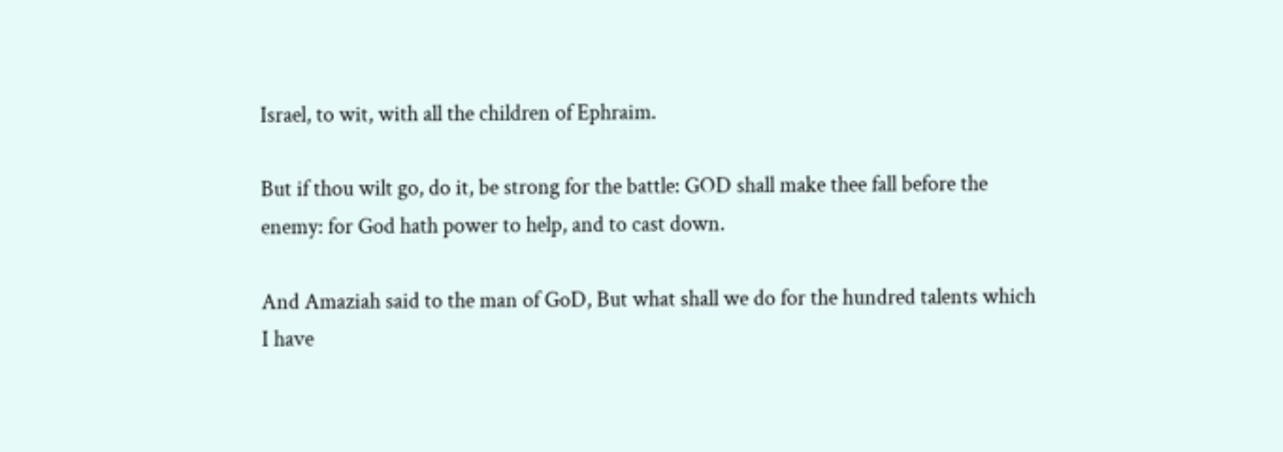Israel, to wit, with all the children of Ephraim.

But if thou wilt go, do it, be strong for the battle: GOD shall make thee fall before the enemy: for God hath power to help, and to cast down.

And Amaziah said to the man of GoD, But what shall we do for the hundred talents which I have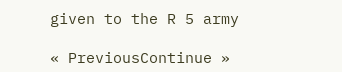given to the R 5 army

« PreviousContinue »